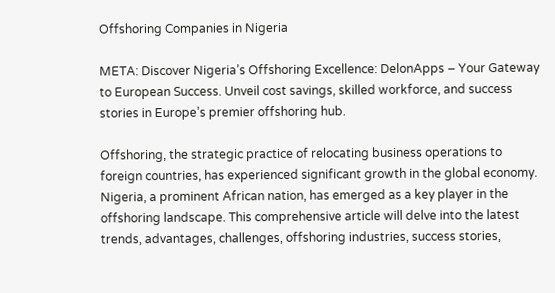Offshoring Companies in Nigeria

META: Discover Nigeria’s Offshoring Excellence: DelonApps – Your Gateway to European Success. Unveil cost savings, skilled workforce, and success stories in Europe’s premier offshoring hub.

Offshoring, the strategic practice of relocating business operations to foreign countries, has experienced significant growth in the global economy. Nigeria, a prominent African nation, has emerged as a key player in the offshoring landscape. This comprehensive article will delve into the latest trends, advantages, challenges, offshoring industries, success stories,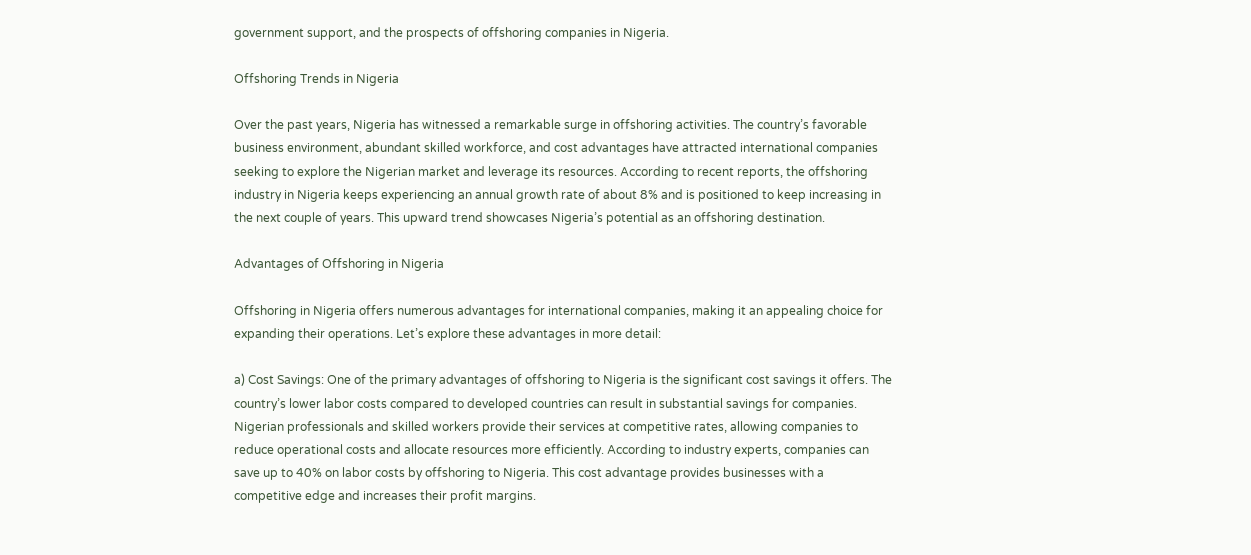government support, and the prospects of offshoring companies in Nigeria.

Offshoring Trends in Nigeria

Over the past years, Nigeria has witnessed a remarkable surge in offshoring activities. The country’s favorable business environment, abundant skilled workforce, and cost advantages have attracted international companies seeking to explore the Nigerian market and leverage its resources. According to recent reports, the offshoring industry in Nigeria keeps experiencing an annual growth rate of about 8% and is positioned to keep increasing in the next couple of years. This upward trend showcases Nigeria’s potential as an offshoring destination.

Advantages of Offshoring in Nigeria

Offshoring in Nigeria offers numerous advantages for international companies, making it an appealing choice for expanding their operations. Let’s explore these advantages in more detail:

a) Cost Savings: One of the primary advantages of offshoring to Nigeria is the significant cost savings it offers. The country’s lower labor costs compared to developed countries can result in substantial savings for companies. Nigerian professionals and skilled workers provide their services at competitive rates, allowing companies to reduce operational costs and allocate resources more efficiently. According to industry experts, companies can save up to 40% on labor costs by offshoring to Nigeria. This cost advantage provides businesses with a competitive edge and increases their profit margins.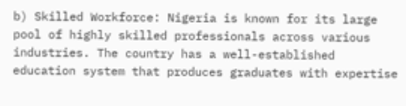b) Skilled Workforce: Nigeria is known for its large pool of highly skilled professionals across various industries. The country has a well-established education system that produces graduates with expertise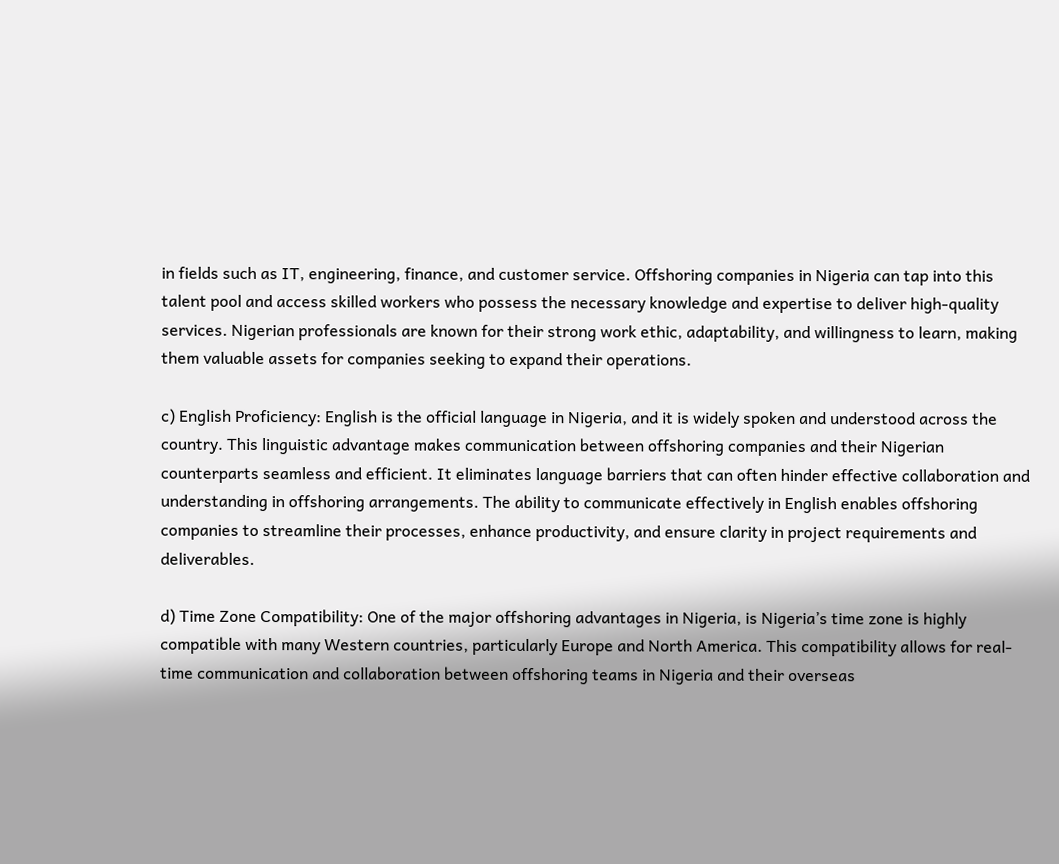in fields such as IT, engineering, finance, and customer service. Offshoring companies in Nigeria can tap into this talent pool and access skilled workers who possess the necessary knowledge and expertise to deliver high-quality services. Nigerian professionals are known for their strong work ethic, adaptability, and willingness to learn, making them valuable assets for companies seeking to expand their operations.

c) English Proficiency: English is the official language in Nigeria, and it is widely spoken and understood across the country. This linguistic advantage makes communication between offshoring companies and their Nigerian counterparts seamless and efficient. It eliminates language barriers that can often hinder effective collaboration and understanding in offshoring arrangements. The ability to communicate effectively in English enables offshoring companies to streamline their processes, enhance productivity, and ensure clarity in project requirements and deliverables.

d) Time Zone Compatibility: One of the major offshoring advantages in Nigeria, is Nigeria’s time zone is highly compatible with many Western countries, particularly Europe and North America. This compatibility allows for real-time communication and collaboration between offshoring teams in Nigeria and their overseas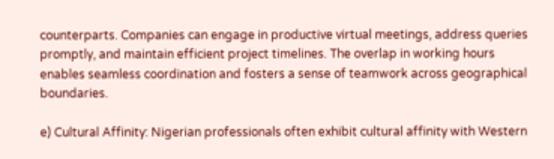counterparts. Companies can engage in productive virtual meetings, address queries promptly, and maintain efficient project timelines. The overlap in working hours enables seamless coordination and fosters a sense of teamwork across geographical boundaries.

e) Cultural Affinity: Nigerian professionals often exhibit cultural affinity with Western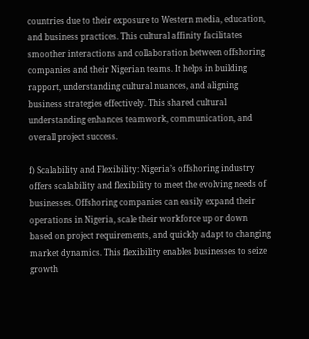countries due to their exposure to Western media, education, and business practices. This cultural affinity facilitates smoother interactions and collaboration between offshoring companies and their Nigerian teams. It helps in building rapport, understanding cultural nuances, and aligning business strategies effectively. This shared cultural understanding enhances teamwork, communication, and overall project success.

f) Scalability and Flexibility: Nigeria’s offshoring industry offers scalability and flexibility to meet the evolving needs of businesses. Offshoring companies can easily expand their operations in Nigeria, scale their workforce up or down based on project requirements, and quickly adapt to changing market dynamics. This flexibility enables businesses to seize growth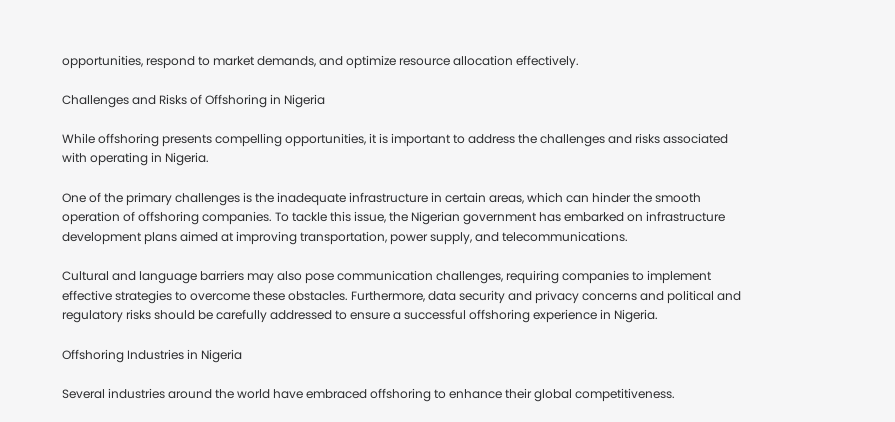opportunities, respond to market demands, and optimize resource allocation effectively.

Challenges and Risks of Offshoring in Nigeria

While offshoring presents compelling opportunities, it is important to address the challenges and risks associated with operating in Nigeria.

One of the primary challenges is the inadequate infrastructure in certain areas, which can hinder the smooth operation of offshoring companies. To tackle this issue, the Nigerian government has embarked on infrastructure development plans aimed at improving transportation, power supply, and telecommunications.

Cultural and language barriers may also pose communication challenges, requiring companies to implement effective strategies to overcome these obstacles. Furthermore, data security and privacy concerns and political and regulatory risks should be carefully addressed to ensure a successful offshoring experience in Nigeria.

Offshoring Industries in Nigeria

Several industries around the world have embraced offshoring to enhance their global competitiveness.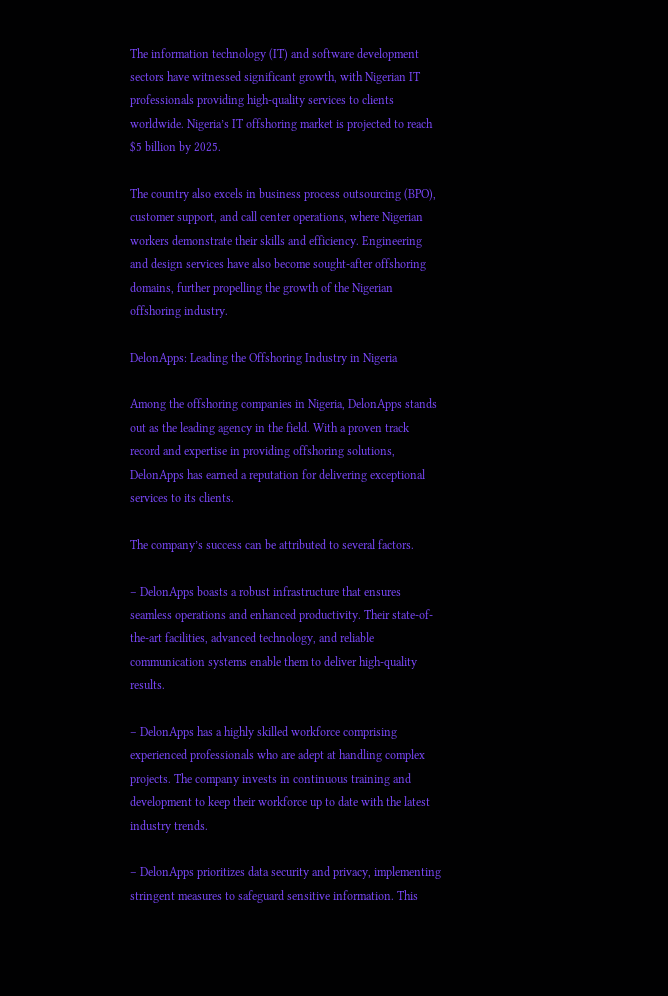The information technology (IT) and software development sectors have witnessed significant growth, with Nigerian IT professionals providing high-quality services to clients worldwide. Nigeria’s IT offshoring market is projected to reach $5 billion by 2025.

The country also excels in business process outsourcing (BPO), customer support, and call center operations, where Nigerian workers demonstrate their skills and efficiency. Engineering and design services have also become sought-after offshoring domains, further propelling the growth of the Nigerian offshoring industry.

DelonApps: Leading the Offshoring Industry in Nigeria

Among the offshoring companies in Nigeria, DelonApps stands out as the leading agency in the field. With a proven track record and expertise in providing offshoring solutions, DelonApps has earned a reputation for delivering exceptional services to its clients.

The company’s success can be attributed to several factors.

– DelonApps boasts a robust infrastructure that ensures seamless operations and enhanced productivity. Their state-of-the-art facilities, advanced technology, and reliable communication systems enable them to deliver high-quality results.

– DelonApps has a highly skilled workforce comprising experienced professionals who are adept at handling complex projects. The company invests in continuous training and development to keep their workforce up to date with the latest industry trends.

– DelonApps prioritizes data security and privacy, implementing stringent measures to safeguard sensitive information. This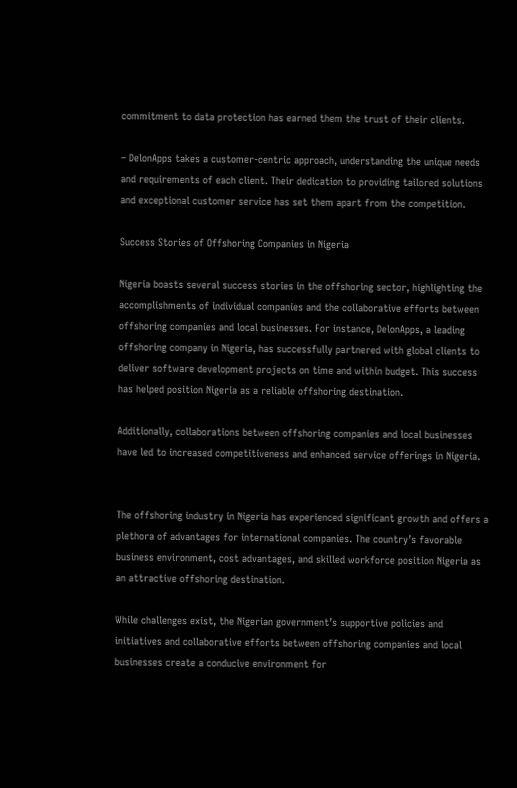commitment to data protection has earned them the trust of their clients.

– DelonApps takes a customer-centric approach, understanding the unique needs and requirements of each client. Their dedication to providing tailored solutions and exceptional customer service has set them apart from the competition.

Success Stories of Offshoring Companies in Nigeria

Nigeria boasts several success stories in the offshoring sector, highlighting the accomplishments of individual companies and the collaborative efforts between offshoring companies and local businesses. For instance, DelonApps, a leading offshoring company in Nigeria, has successfully partnered with global clients to deliver software development projects on time and within budget. This success has helped position Nigeria as a reliable offshoring destination.

Additionally, collaborations between offshoring companies and local businesses have led to increased competitiveness and enhanced service offerings in Nigeria.


The offshoring industry in Nigeria has experienced significant growth and offers a plethora of advantages for international companies. The country’s favorable business environment, cost advantages, and skilled workforce position Nigeria as an attractive offshoring destination.

While challenges exist, the Nigerian government’s supportive policies and initiatives and collaborative efforts between offshoring companies and local businesses create a conducive environment for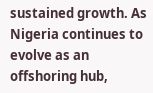sustained growth. As Nigeria continues to evolve as an offshoring hub,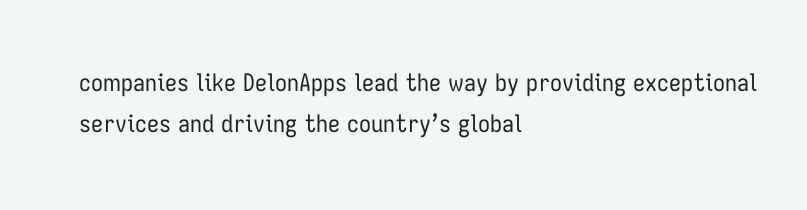companies like DelonApps lead the way by providing exceptional services and driving the country’s global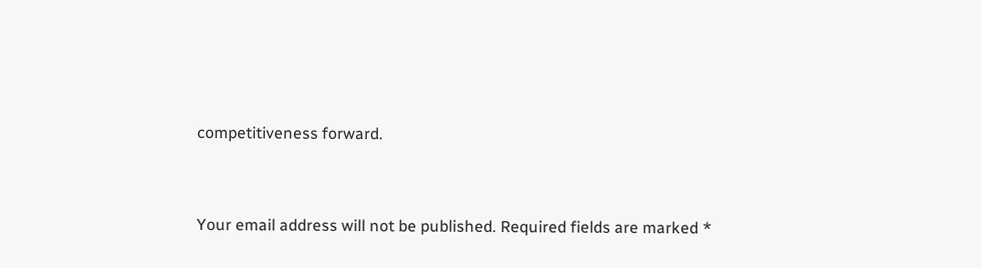competitiveness forward.


Your email address will not be published. Required fields are marked *